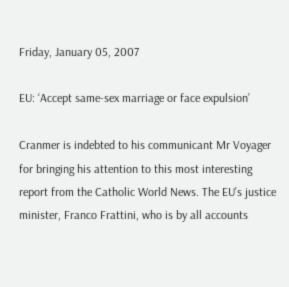Friday, January 05, 2007

EU: ‘Accept same-sex marriage or face expulsion’

Cranmer is indebted to his communicant Mr Voyager for bringing his attention to this most interesting report from the Catholic World News. The EU’s justice minister, Franco Frattini, who is by all accounts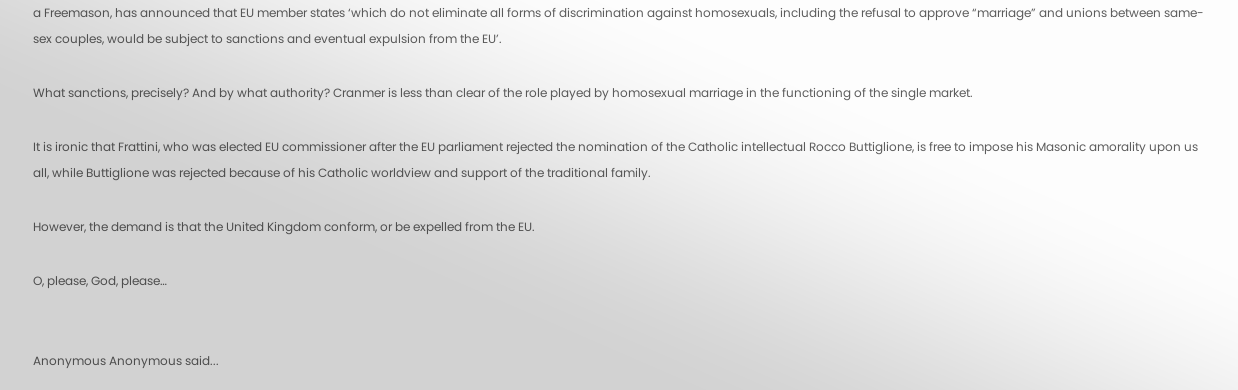a Freemason, has announced that EU member states ‘which do not eliminate all forms of discrimination against homosexuals, including the refusal to approve “marriage” and unions between same-sex couples, would be subject to sanctions and eventual expulsion from the EU’.

What sanctions, precisely? And by what authority? Cranmer is less than clear of the role played by homosexual marriage in the functioning of the single market.

It is ironic that Frattini, who was elected EU commissioner after the EU parliament rejected the nomination of the Catholic intellectual Rocco Buttiglione, is free to impose his Masonic amorality upon us all, while Buttiglione was rejected because of his Catholic worldview and support of the traditional family.

However, the demand is that the United Kingdom conform, or be expelled from the EU.

O, please, God, please…


Anonymous Anonymous said...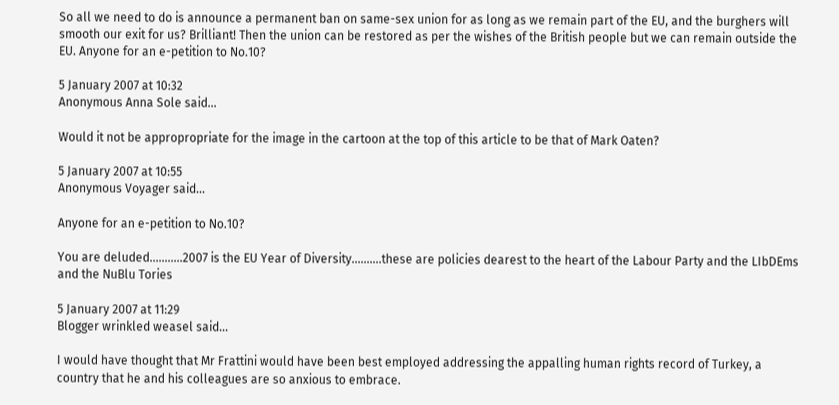So all we need to do is announce a permanent ban on same-sex union for as long as we remain part of the EU, and the burghers will smooth our exit for us? Brilliant! Then the union can be restored as per the wishes of the British people but we can remain outside the EU. Anyone for an e-petition to No.10?

5 January 2007 at 10:32
Anonymous Anna Sole said...

Would it not be appropropriate for the image in the cartoon at the top of this article to be that of Mark Oaten?

5 January 2007 at 10:55
Anonymous Voyager said...

Anyone for an e-petition to No.10?

You are deluded...........2007 is the EU Year of Diversity..........these are policies dearest to the heart of the Labour Party and the LIbDEms and the NuBlu Tories

5 January 2007 at 11:29
Blogger wrinkled weasel said...

I would have thought that Mr Frattini would have been best employed addressing the appalling human rights record of Turkey, a country that he and his colleagues are so anxious to embrace.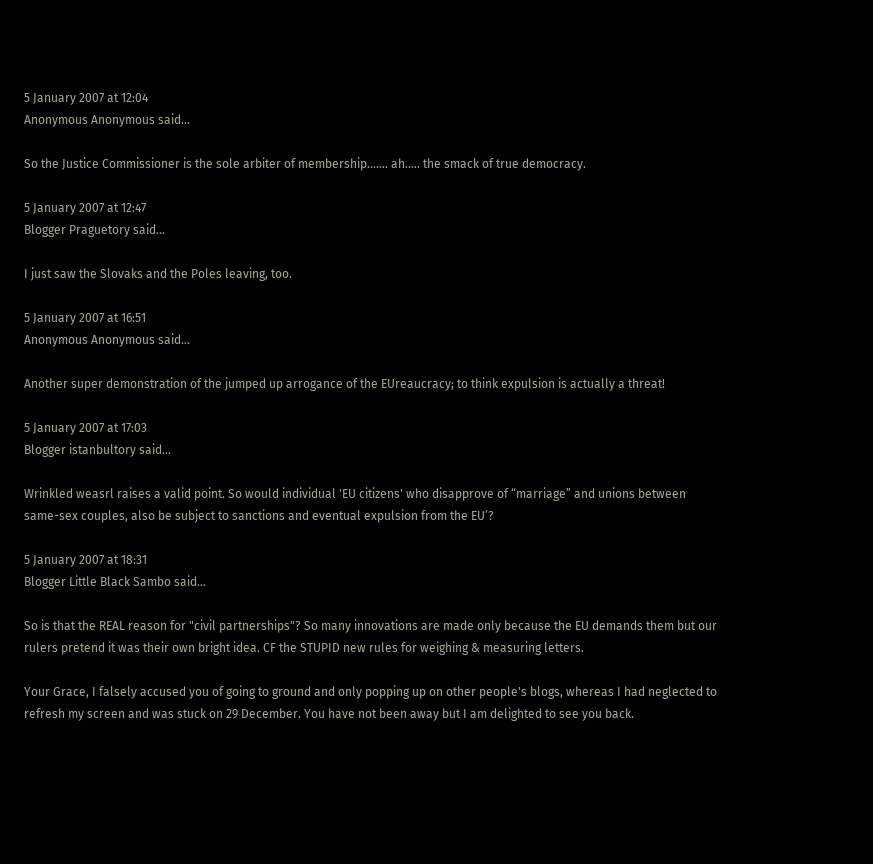5 January 2007 at 12:04
Anonymous Anonymous said...

So the Justice Commissioner is the sole arbiter of membership....... ah..... the smack of true democracy.

5 January 2007 at 12:47
Blogger Praguetory said...

I just saw the Slovaks and the Poles leaving, too.

5 January 2007 at 16:51
Anonymous Anonymous said...

Another super demonstration of the jumped up arrogance of the EUreaucracy; to think expulsion is actually a threat!

5 January 2007 at 17:03
Blogger istanbultory said...

Wrinkled weasrl raises a valid point. So would individual 'EU citizens' who disapprove of “marriage” and unions between same-sex couples, also be subject to sanctions and eventual expulsion from the EU’?

5 January 2007 at 18:31
Blogger Little Black Sambo said...

So is that the REAL reason for "civil partnerships"? So many innovations are made only because the EU demands them but our rulers pretend it was their own bright idea. CF the STUPID new rules for weighing & measuring letters.

Your Grace, I falsely accused you of going to ground and only popping up on other people's blogs, whereas I had neglected to refresh my screen and was stuck on 29 December. You have not been away but I am delighted to see you back.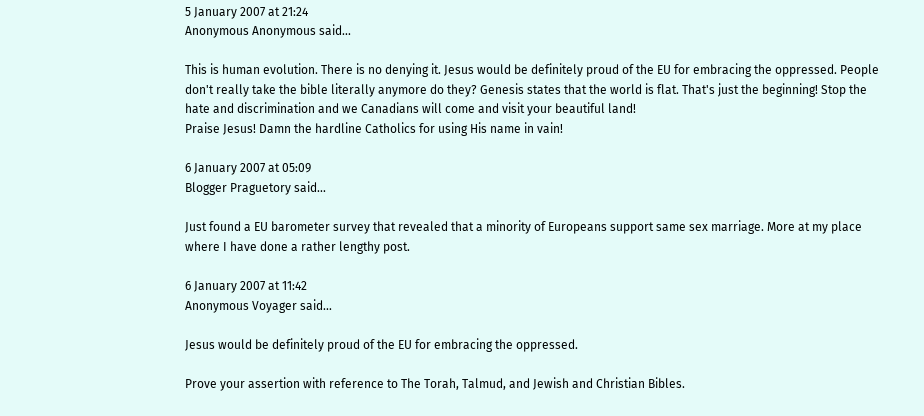5 January 2007 at 21:24
Anonymous Anonymous said...

This is human evolution. There is no denying it. Jesus would be definitely proud of the EU for embracing the oppressed. People don't really take the bible literally anymore do they? Genesis states that the world is flat. That's just the beginning! Stop the hate and discrimination and we Canadians will come and visit your beautiful land!
Praise Jesus! Damn the hardline Catholics for using His name in vain!

6 January 2007 at 05:09
Blogger Praguetory said...

Just found a EU barometer survey that revealed that a minority of Europeans support same sex marriage. More at my place where I have done a rather lengthy post.

6 January 2007 at 11:42
Anonymous Voyager said...

Jesus would be definitely proud of the EU for embracing the oppressed.

Prove your assertion with reference to The Torah, Talmud, and Jewish and Christian Bibles.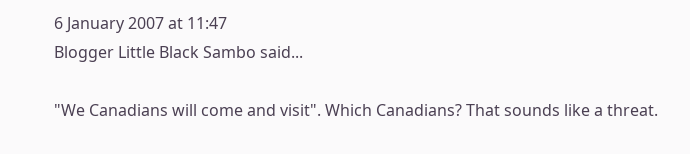6 January 2007 at 11:47
Blogger Little Black Sambo said...

"We Canadians will come and visit". Which Canadians? That sounds like a threat.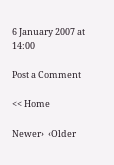6 January 2007 at 14:00

Post a Comment

<< Home

Newer›  ‹Older